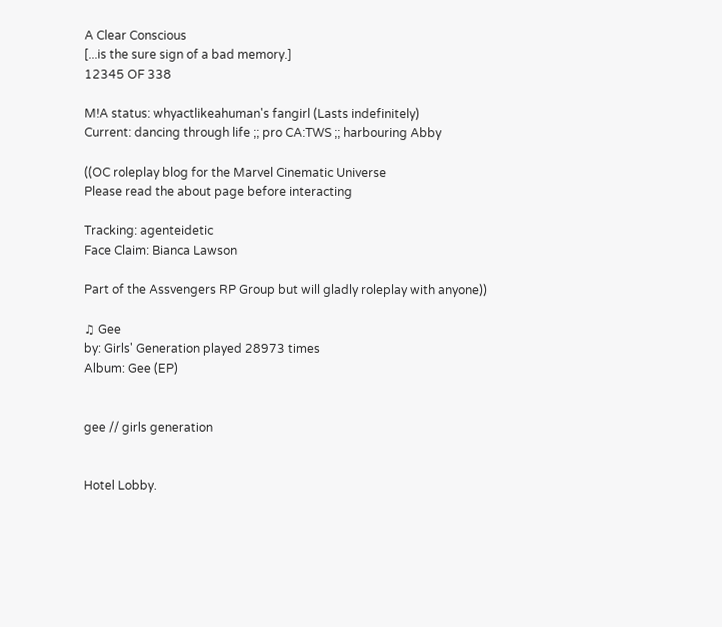A Clear Conscious
[...is the sure sign of a bad memory.]
12345 OF 338

M!A status: whyactlikeahuman's fangirl (Lasts indefinitely)
Current: dancing through life ;; pro CA:TWS ;; harbouring Abby

((OC roleplay blog for the Marvel Cinematic Universe
Please read the about page before interacting

Tracking: agenteidetic
Face Claim: Bianca Lawson

Part of the Assvengers RP Group but will gladly roleplay with anyone))

♫ Gee
by: Girls' Generation played 28973 times
Album: Gee (EP)


gee // girls generation


Hotel Lobby.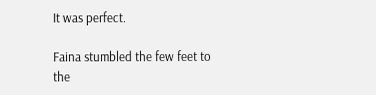It was perfect.

Faina stumbled the few feet to the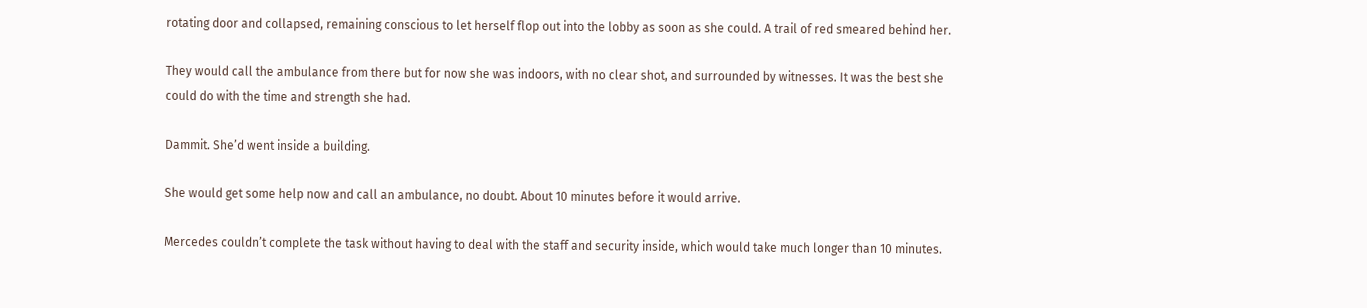rotating door and collapsed, remaining conscious to let herself flop out into the lobby as soon as she could. A trail of red smeared behind her.

They would call the ambulance from there but for now she was indoors, with no clear shot, and surrounded by witnesses. It was the best she could do with the time and strength she had.

Dammit. She’d went inside a building.

She would get some help now and call an ambulance, no doubt. About 10 minutes before it would arrive.

Mercedes couldn’t complete the task without having to deal with the staff and security inside, which would take much longer than 10 minutes.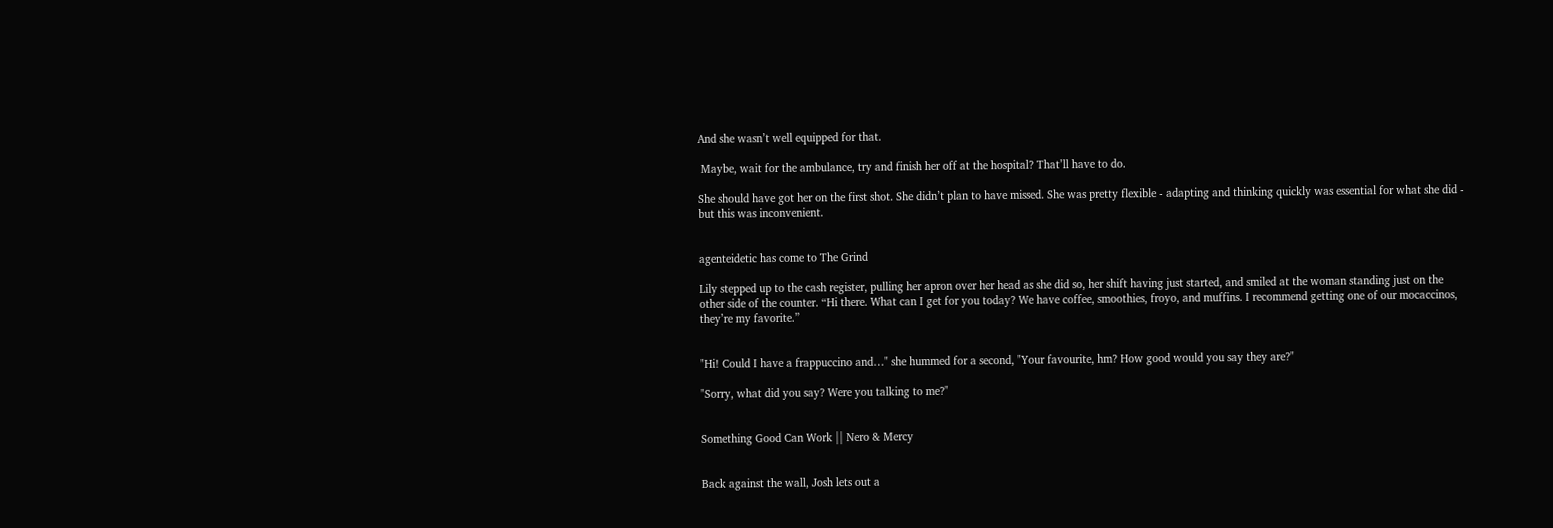And she wasn’t well equipped for that.

 Maybe, wait for the ambulance, try and finish her off at the hospital? That’ll have to do.

She should have got her on the first shot. She didn’t plan to have missed. She was pretty flexible - adapting and thinking quickly was essential for what she did - but this was inconvenient.


agenteidetic has come to The Grind

Lily stepped up to the cash register, pulling her apron over her head as she did so, her shift having just started, and smiled at the woman standing just on the other side of the counter. “Hi there. What can I get for you today? We have coffee, smoothies, froyo, and muffins. I recommend getting one of our mocaccinos, they’re my favorite.”


"Hi! Could I have a frappuccino and…" she hummed for a second, "Your favourite, hm? How good would you say they are?"

"Sorry, what did you say? Were you talking to me?"


Something Good Can Work || Nero & Mercy


Back against the wall, Josh lets out a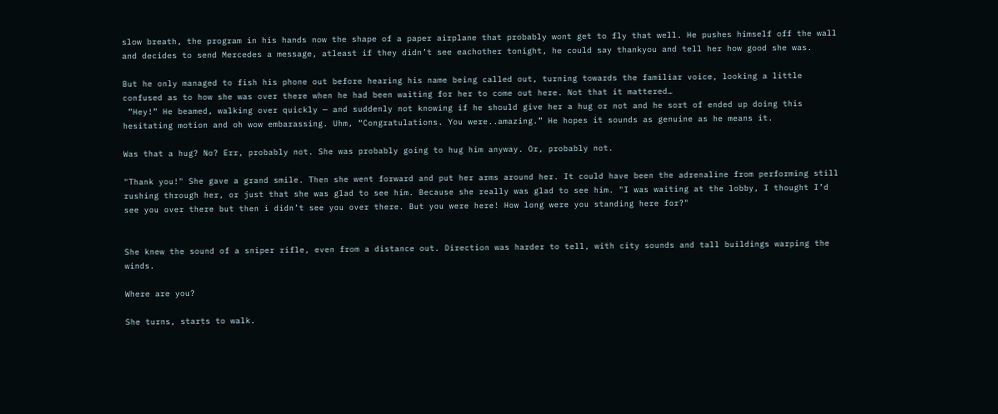slow breath, the program in his hands now the shape of a paper airplane that probably wont get to fly that well. He pushes himself off the wall and decides to send Mercedes a message, atleast if they didn’t see eachother tonight, he could say thankyou and tell her how good she was.

But he only managed to fish his phone out before hearing his name being called out, turning towards the familiar voice, looking a little confused as to how she was over there when he had been waiting for her to come out here. Not that it mattered…
 ”Hey!” He beamed, walking over quickly — and suddenly not knowing if he should give her a hug or not and he sort of ended up doing this hesitating motion and oh wow embarassing. Uhm, “Congratulations. You were..amazing.” He hopes it sounds as genuine as he means it.

Was that a hug? No? Err, probably not. She was probably going to hug him anyway. Or, probably not.

"Thank you!" She gave a grand smile. Then she went forward and put her arms around her. It could have been the adrenaline from performing still rushing through her, or just that she was glad to see him. Because she really was glad to see him. "I was waiting at the lobby, I thought I’d see you over there but then i didn’t see you over there. But you were here! How long were you standing here for?"


She knew the sound of a sniper rifle, even from a distance out. Direction was harder to tell, with city sounds and tall buildings warping the winds.

Where are you?

She turns, starts to walk.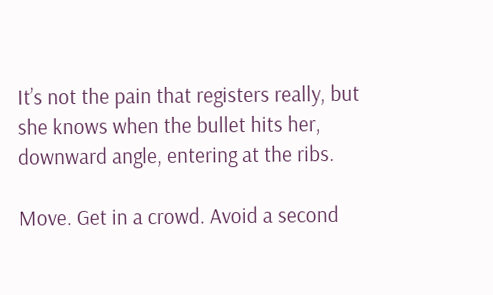It’s not the pain that registers really, but she knows when the bullet hits her, downward angle, entering at the ribs.

Move. Get in a crowd. Avoid a second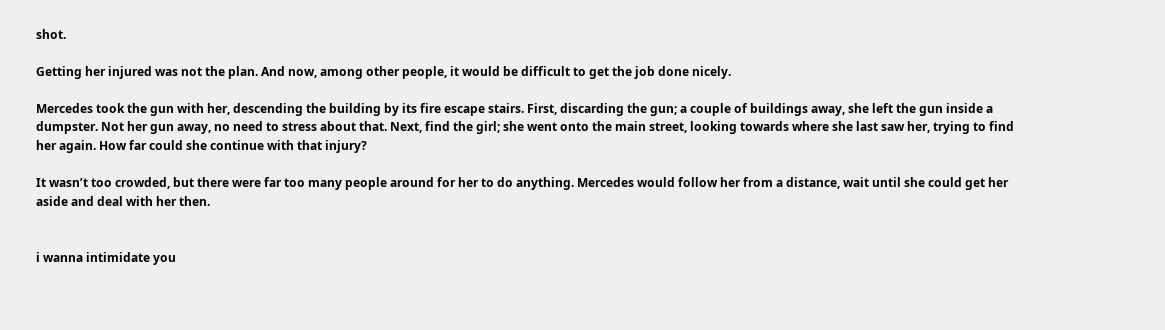shot.

Getting her injured was not the plan. And now, among other people, it would be difficult to get the job done nicely.

Mercedes took the gun with her, descending the building by its fire escape stairs. First, discarding the gun; a couple of buildings away, she left the gun inside a dumpster. Not her gun away, no need to stress about that. Next, find the girl; she went onto the main street, looking towards where she last saw her, trying to find her again. How far could she continue with that injury?

It wasn’t too crowded, but there were far too many people around for her to do anything. Mercedes would follow her from a distance, wait until she could get her aside and deal with her then.


i wanna intimidate you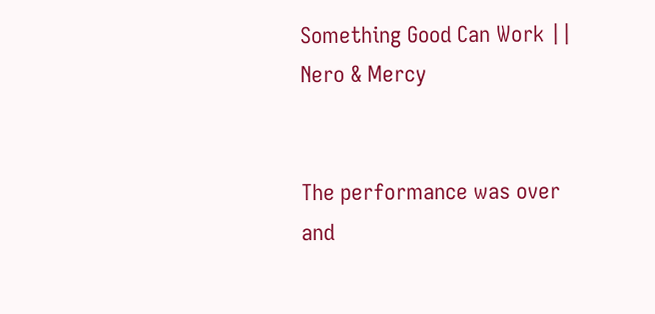Something Good Can Work || Nero & Mercy


The performance was over and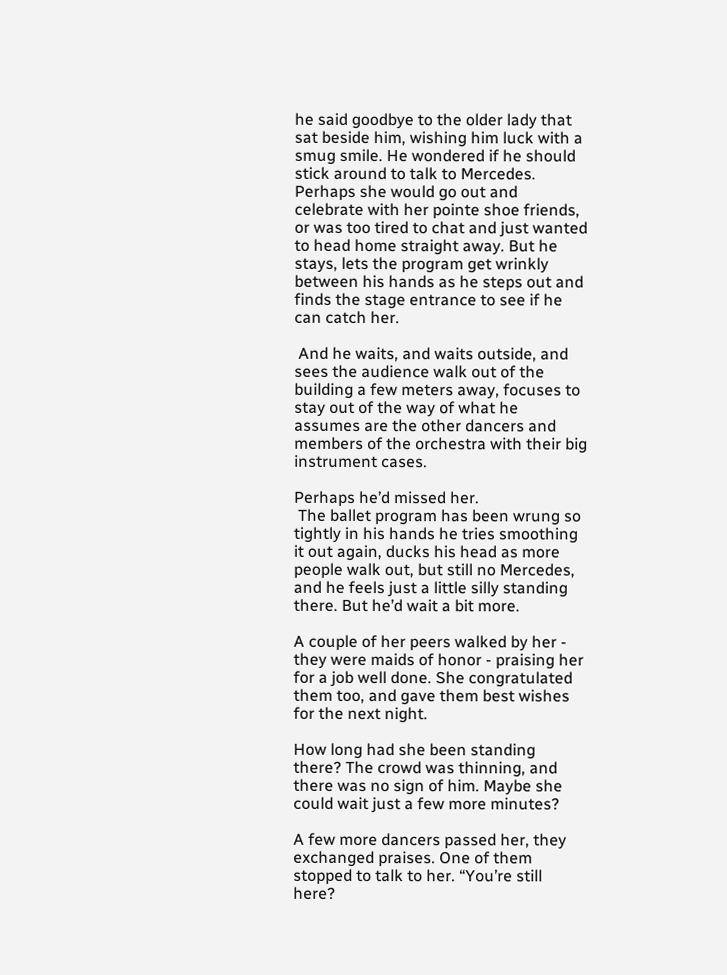he said goodbye to the older lady that sat beside him, wishing him luck with a smug smile. He wondered if he should stick around to talk to Mercedes. Perhaps she would go out and celebrate with her pointe shoe friends, or was too tired to chat and just wanted to head home straight away. But he stays, lets the program get wrinkly between his hands as he steps out and finds the stage entrance to see if he can catch her.

 And he waits, and waits outside, and sees the audience walk out of the building a few meters away, focuses to stay out of the way of what he assumes are the other dancers and members of the orchestra with their big instrument cases.

Perhaps he’d missed her.
 The ballet program has been wrung so tightly in his hands he tries smoothing it out again, ducks his head as more people walk out, but still no Mercedes, and he feels just a little silly standing there. But he’d wait a bit more.

A couple of her peers walked by her - they were maids of honor - praising her for a job well done. She congratulated them too, and gave them best wishes for the next night.

How long had she been standing there? The crowd was thinning, and there was no sign of him. Maybe she could wait just a few more minutes?

A few more dancers passed her, they exchanged praises. One of them stopped to talk to her. “You’re still here?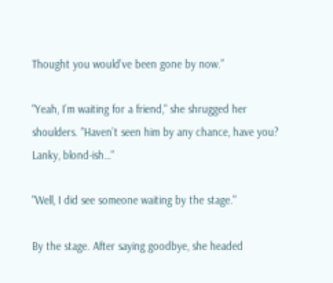Thought you would’ve been gone by now.”

"Yeah, I’m waiting for a friend," she shrugged her shoulders. "Haven’t seen him by any chance, have you? Lanky, blond-ish…"

"Well, I did see someone waiting by the stage."

By the stage. After saying goodbye, she headed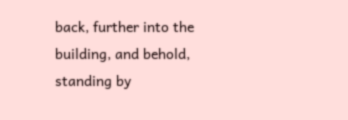back, further into the building, and behold, standing by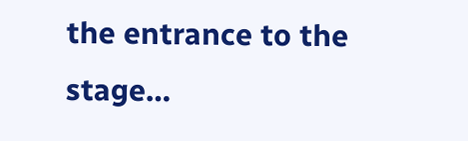the entrance to the stage…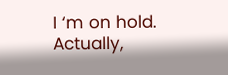I ‘m on hold. Actually,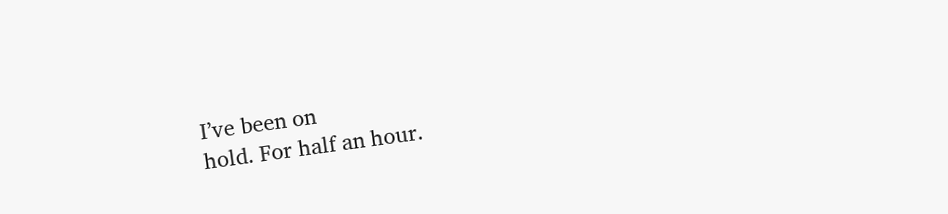I’ve been on
hold. For half an hour.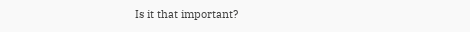Is it that important?